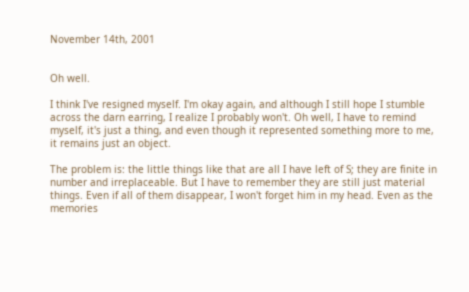November 14th, 2001


Oh well.

I think I've resigned myself. I'm okay again, and although I still hope I stumble across the darn earring, I realize I probably won't. Oh well, I have to remind myself, it's just a thing, and even though it represented something more to me, it remains just an object.

The problem is: the little things like that are all I have left of S; they are finite in number and irreplaceable. But I have to remember they are still just material things. Even if all of them disappear, I won't forget him in my head. Even as the memories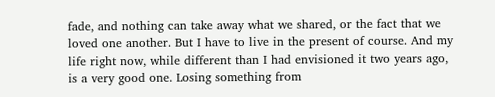fade, and nothing can take away what we shared, or the fact that we loved one another. But I have to live in the present of course. And my life right now, while different than I had envisioned it two years ago, is a very good one. Losing something from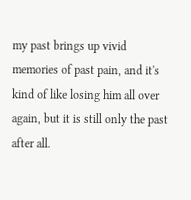my past brings up vivid memories of past pain, and it's kind of like losing him all over again, but it is still only the past after all.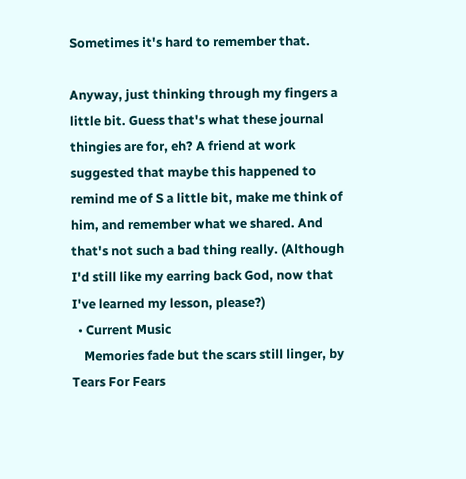Sometimes it's hard to remember that.

Anyway, just thinking through my fingers a little bit. Guess that's what these journal thingies are for, eh? A friend at work suggested that maybe this happened to remind me of S a little bit, make me think of him, and remember what we shared. And that's not such a bad thing really. (Although I'd still like my earring back God, now that I've learned my lesson, please?)
  • Current Music
    Memories fade but the scars still linger, by Tears For Fears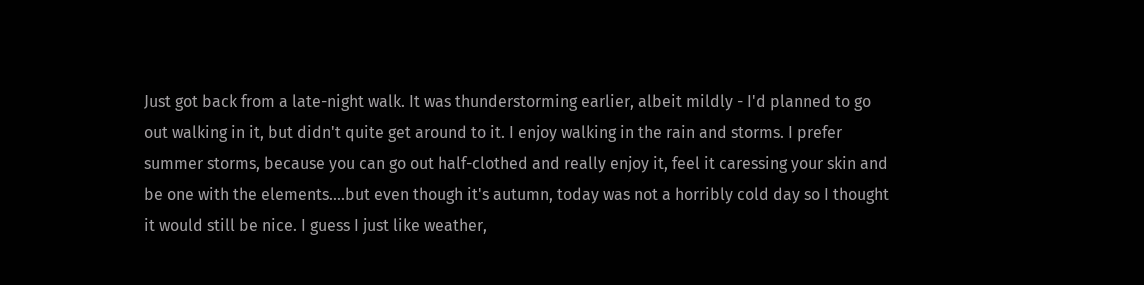Just got back from a late-night walk. It was thunderstorming earlier, albeit mildly - I'd planned to go out walking in it, but didn't quite get around to it. I enjoy walking in the rain and storms. I prefer summer storms, because you can go out half-clothed and really enjoy it, feel it caressing your skin and be one with the elements....but even though it's autumn, today was not a horribly cold day so I thought it would still be nice. I guess I just like weather,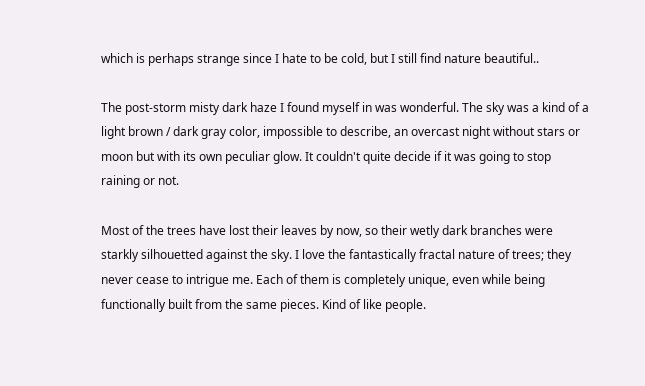which is perhaps strange since I hate to be cold, but I still find nature beautiful..

The post-storm misty dark haze I found myself in was wonderful. The sky was a kind of a light brown / dark gray color, impossible to describe, an overcast night without stars or moon but with its own peculiar glow. It couldn't quite decide if it was going to stop raining or not.

Most of the trees have lost their leaves by now, so their wetly dark branches were starkly silhouetted against the sky. I love the fantastically fractal nature of trees; they never cease to intrigue me. Each of them is completely unique, even while being functionally built from the same pieces. Kind of like people.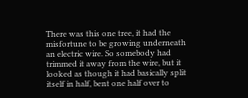There was this one tree, it had the misfortune to be growing underneath an electric wire. So somebody had trimmed it away from the wire, but it looked as though it had basically split itself in half, bent one half over to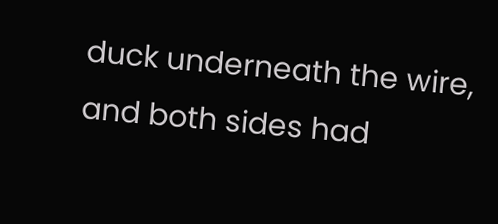duck underneath the wire, and both sides had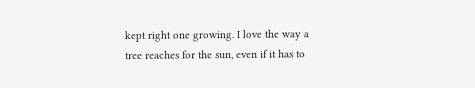kept right one growing. I love the way a tree reaches for the sun, even if it has to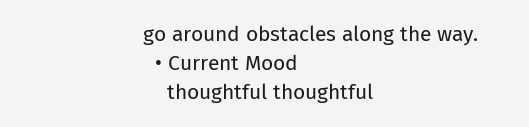go around obstacles along the way.
  • Current Mood
    thoughtful thoughtful